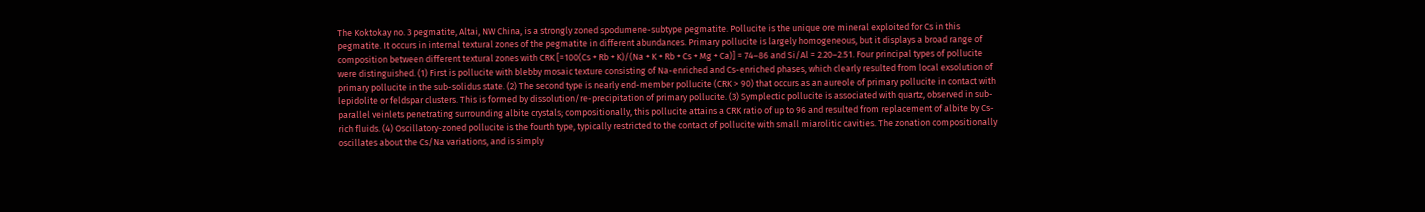The Koktokay no. 3 pegmatite, Altai, NW China, is a strongly zoned spodumene-subtype pegmatite. Pollucite is the unique ore mineral exploited for Cs in this pegmatite. It occurs in internal textural zones of the pegmatite in different abundances. Primary pollucite is largely homogeneous, but it displays a broad range of composition between different textural zones with CRK [=100(Cs + Rb + K)/(Na + K + Rb + Cs + Mg + Ca)] = 74–86 and Si/Al = 2.20–2.51. Four principal types of pollucite were distinguished. (1) First is pollucite with blebby mosaic texture consisting of Na-enriched and Cs-enriched phases, which clearly resulted from local exsolution of primary pollucite in the sub-solidus state. (2) The second type is nearly end-member pollucite (CRK > 90) that occurs as an aureole of primary pollucite in contact with lepidolite or feldspar clusters. This is formed by dissolution/re-precipitation of primary pollucite. (3) Symplectic pollucite is associated with quartz, observed in sub-parallel veinlets penetrating surrounding albite crystals; compositionally, this pollucite attains a CRK ratio of up to 96 and resulted from replacement of albite by Cs-rich fluids. (4) Oscillatory-zoned pollucite is the fourth type, typically restricted to the contact of pollucite with small miarolitic cavities. The zonation compositionally oscillates about the Cs/Na variations, and is simply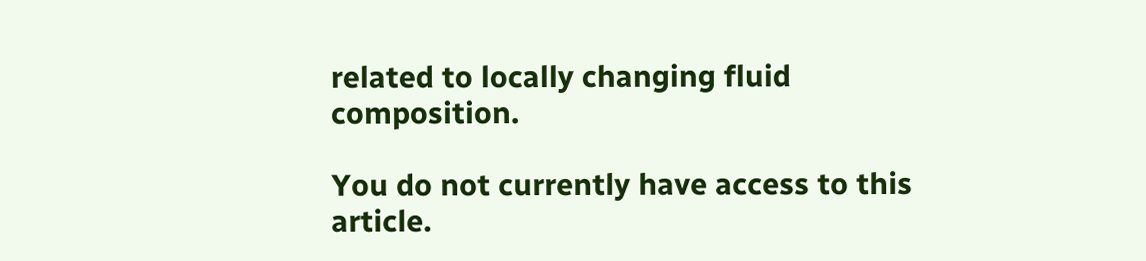related to locally changing fluid composition.

You do not currently have access to this article.